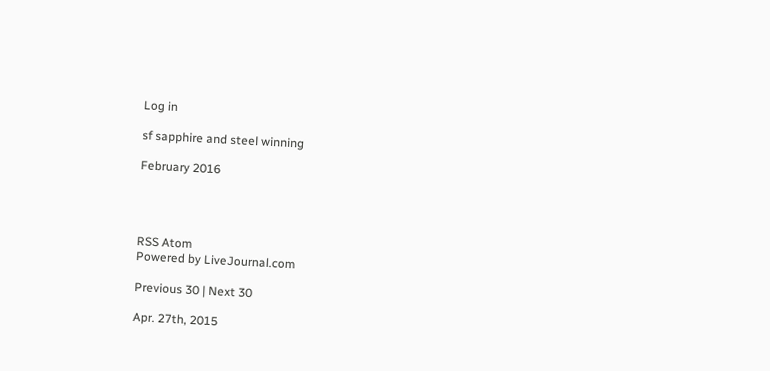Log in

sf sapphire and steel winning

February 2016




RSS Atom
Powered by LiveJournal.com

Previous 30 | Next 30

Apr. 27th, 2015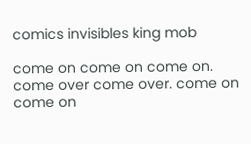comics invisibles king mob

come on come on come on. come over come over. come on come on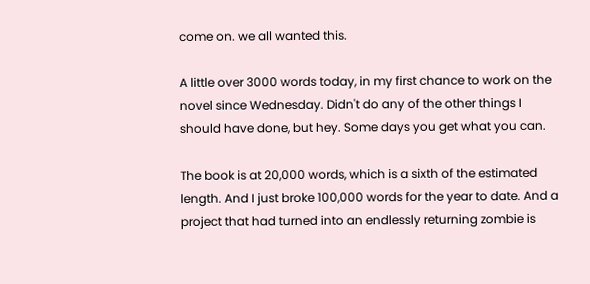come on. we all wanted this.

A little over 3000 words today, in my first chance to work on the novel since Wednesday. Didn't do any of the other things I should have done, but hey. Some days you get what you can.

The book is at 20,000 words, which is a sixth of the estimated length. And I just broke 100,000 words for the year to date. And a project that had turned into an endlessly returning zombie is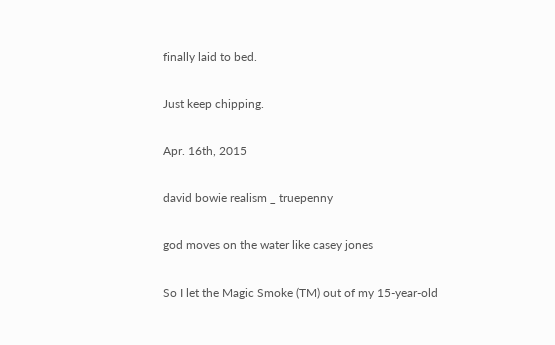finally laid to bed.

Just keep chipping.

Apr. 16th, 2015

david bowie realism _ truepenny

god moves on the water like casey jones

So I let the Magic Smoke (TM) out of my 15-year-old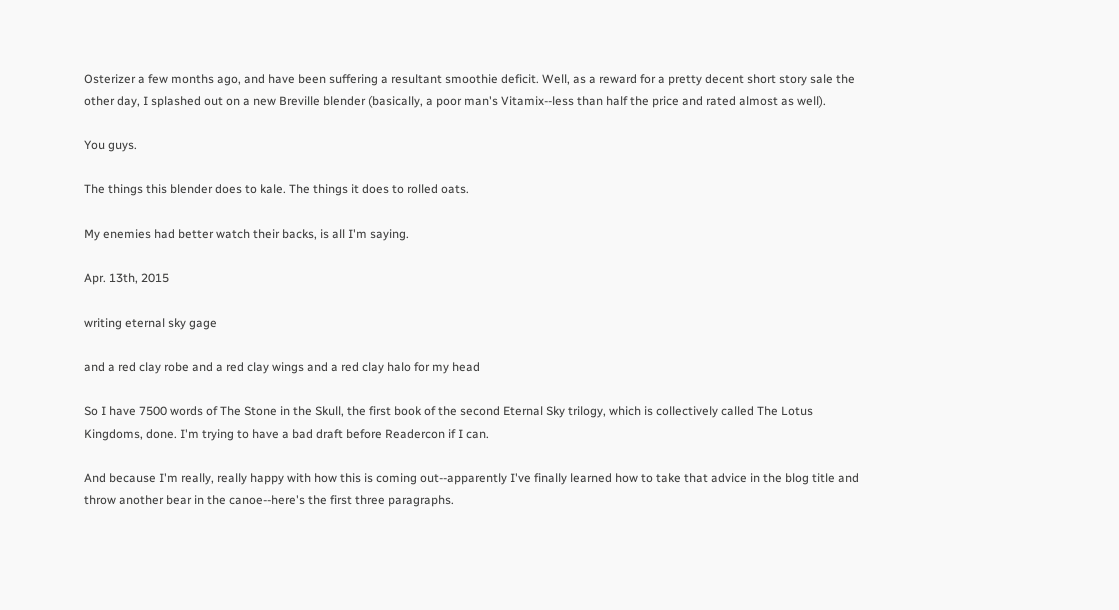Osterizer a few months ago, and have been suffering a resultant smoothie deficit. Well, as a reward for a pretty decent short story sale the other day, I splashed out on a new Breville blender (basically, a poor man's Vitamix--less than half the price and rated almost as well).

You guys.

The things this blender does to kale. The things it does to rolled oats.

My enemies had better watch their backs, is all I'm saying.

Apr. 13th, 2015

writing eternal sky gage

and a red clay robe and a red clay wings and a red clay halo for my head

So I have 7500 words of The Stone in the Skull, the first book of the second Eternal Sky trilogy, which is collectively called The Lotus Kingdoms, done. I'm trying to have a bad draft before Readercon if I can.

And because I'm really, really happy with how this is coming out--apparently I've finally learned how to take that advice in the blog title and throw another bear in the canoe--here's the first three paragraphs.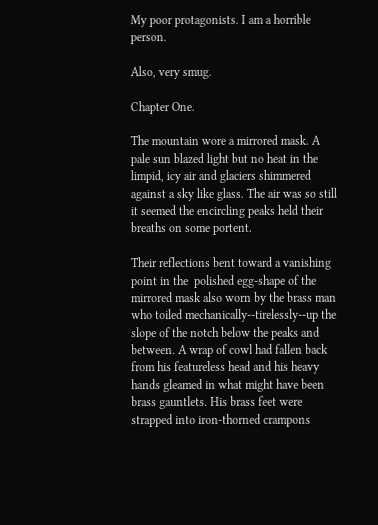My poor protagonists. I am a horrible person.

Also, very smug.

Chapter One.

The mountain wore a mirrored mask. A pale sun blazed light but no heat in the limpid, icy air and glaciers shimmered against a sky like glass. The air was so still it seemed the encircling peaks held their breaths on some portent.

Their reflections bent toward a vanishing point in the  polished egg-shape of the mirrored mask also worn by the brass man who toiled mechanically--tirelessly--up the slope of the notch below the peaks and between. A wrap of cowl had fallen back from his featureless head and his heavy hands gleamed in what might have been brass gauntlets. His brass feet were strapped into iron-thorned crampons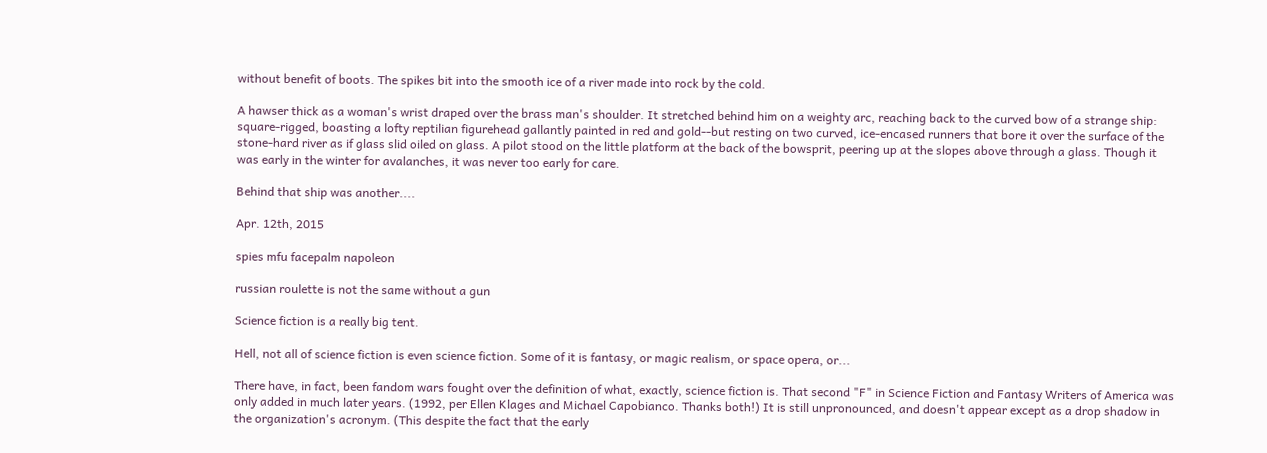without benefit of boots. The spikes bit into the smooth ice of a river made into rock by the cold.

A hawser thick as a woman's wrist draped over the brass man's shoulder. It stretched behind him on a weighty arc, reaching back to the curved bow of a strange ship: square-rigged, boasting a lofty reptilian figurehead gallantly painted in red and gold--but resting on two curved, ice-encased runners that bore it over the surface of the stone-hard river as if glass slid oiled on glass. A pilot stood on the little platform at the back of the bowsprit, peering up at the slopes above through a glass. Though it was early in the winter for avalanches, it was never too early for care.

Behind that ship was another....

Apr. 12th, 2015

spies mfu facepalm napoleon

russian roulette is not the same without a gun

Science fiction is a really big tent.

Hell, not all of science fiction is even science fiction. Some of it is fantasy, or magic realism, or space opera, or...

There have, in fact, been fandom wars fought over the definition of what, exactly, science fiction is. That second "F" in Science Fiction and Fantasy Writers of America was only added in much later years. (1992, per Ellen Klages and Michael Capobianco. Thanks both!) It is still unpronounced, and doesn't appear except as a drop shadow in the organization's acronym. (This despite the fact that the early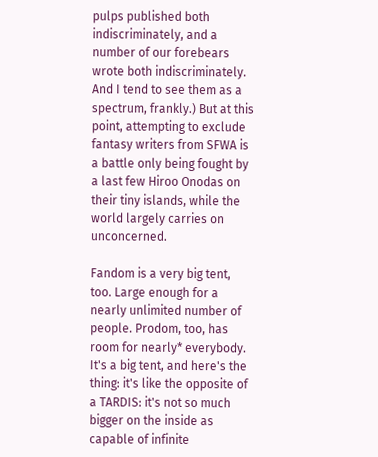pulps published both indiscriminately, and a number of our forebears wrote both indiscriminately. And I tend to see them as a spectrum, frankly.) But at this point, attempting to exclude fantasy writers from SFWA is a battle only being fought by a last few Hiroo Onodas on their tiny islands, while the world largely carries on unconcerned.

Fandom is a very big tent, too. Large enough for a nearly unlimited number of people. Prodom, too, has room for nearly* everybody. It's a big tent, and here's the thing: it's like the opposite of a TARDIS: it's not so much bigger on the inside as capable of infinite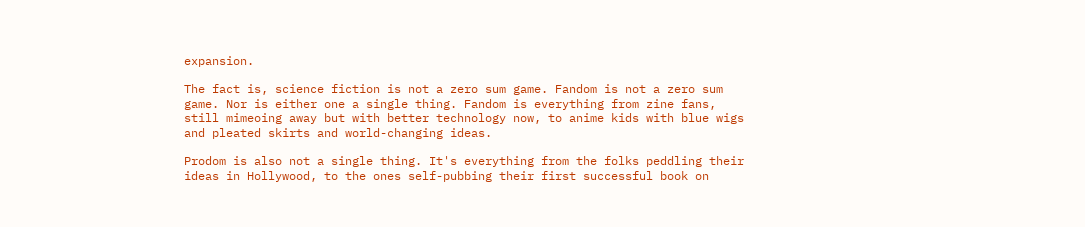expansion.

The fact is, science fiction is not a zero sum game. Fandom is not a zero sum game. Nor is either one a single thing. Fandom is everything from zine fans, still mimeoing away but with better technology now, to anime kids with blue wigs and pleated skirts and world-changing ideas.

Prodom is also not a single thing. It's everything from the folks peddling their ideas in Hollywood, to the ones self-pubbing their first successful book on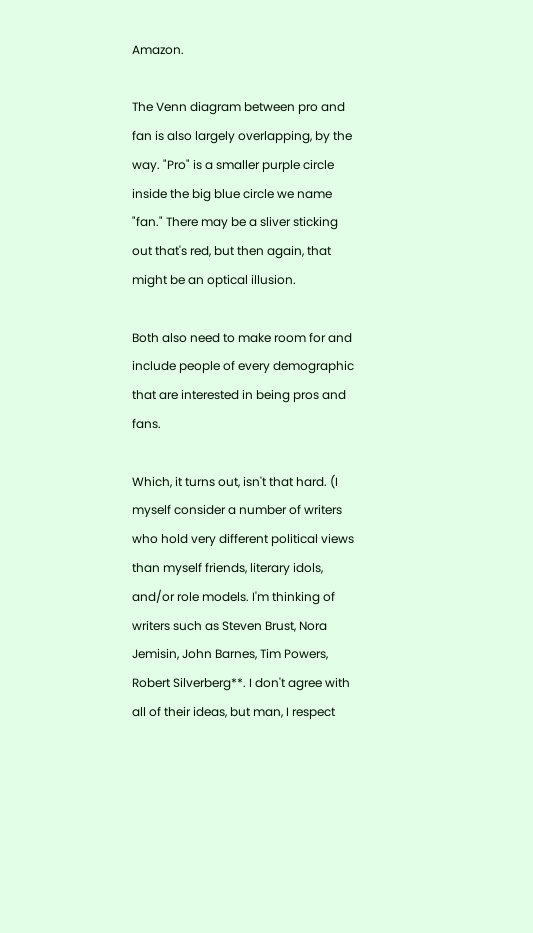Amazon.

The Venn diagram between pro and fan is also largely overlapping, by the way. "Pro" is a smaller purple circle inside the big blue circle we name "fan." There may be a sliver sticking out that's red, but then again, that might be an optical illusion.

Both also need to make room for and include people of every demographic that are interested in being pros and fans.

Which, it turns out, isn't that hard. (I myself consider a number of writers who hold very different political views than myself friends, literary idols, and/or role models. I'm thinking of writers such as Steven Brust, Nora Jemisin, John Barnes, Tim Powers, Robert Silverberg**. I don't agree with all of their ideas, but man, I respect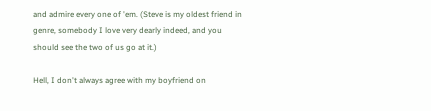and admire every one of 'em. (Steve is my oldest friend in genre, somebody I love very dearly indeed, and you should see the two of us go at it.)

Hell, I don't always agree with my boyfriend on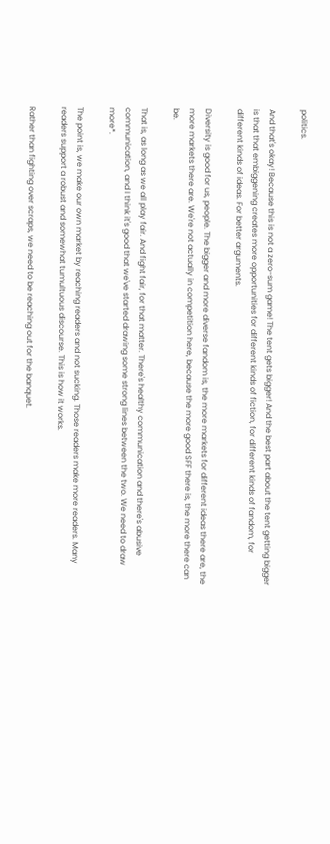politics.

And that's okay! Because this is not a zero-sum game! The tent gets bigger! And the best part about the tent getting bigger is that that embiggening creates more opportunities for different kinds of fiction, for different kinds of fandom, for different kinds of ideas. For better arguments.

Diversity is good for us, people. The bigger and more diverse fandom is, the more markets for different ideas there are, the more markets there are. We're not actually in competition here, because the more good SFF there is, the more there can be.

That is, as long as we all play fair. And fight fair, for that matter. There's healthy communication and there's abusive communication, and I think it's good that we've started drawing some strong lines between the two. We need to draw more*.

The point is, we make our own market by reaching readers and not sucking. Those readers make more readers. Many readers support a robust and somewhat tumultuous discourse. This is how it works.

Rather than fighting over scraps, we need to be reaching out for the banquet.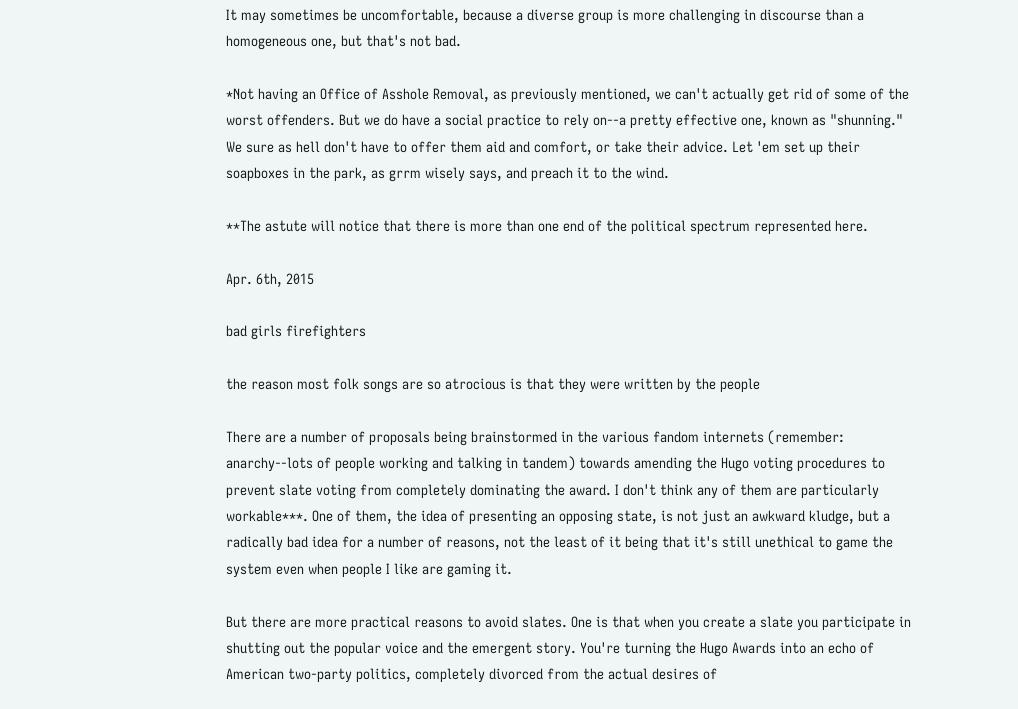It may sometimes be uncomfortable, because a diverse group is more challenging in discourse than a homogeneous one, but that's not bad.

*Not having an Office of Asshole Removal, as previously mentioned, we can't actually get rid of some of the worst offenders. But we do have a social practice to rely on--a pretty effective one, known as "shunning." We sure as hell don't have to offer them aid and comfort, or take their advice. Let 'em set up their soapboxes in the park, as grrm wisely says, and preach it to the wind.

**The astute will notice that there is more than one end of the political spectrum represented here.

Apr. 6th, 2015

bad girls firefighters

the reason most folk songs are so atrocious is that they were written by the people

There are a number of proposals being brainstormed in the various fandom internets (remember: anarchy--lots of people working and talking in tandem) towards amending the Hugo voting procedures to prevent slate voting from completely dominating the award. I don't think any of them are particularly workable***. One of them, the idea of presenting an opposing state, is not just an awkward kludge, but a radically bad idea for a number of reasons, not the least of it being that it's still unethical to game the system even when people I like are gaming it.

But there are more practical reasons to avoid slates. One is that when you create a slate you participate in shutting out the popular voice and the emergent story. You're turning the Hugo Awards into an echo of American two-party politics, completely divorced from the actual desires of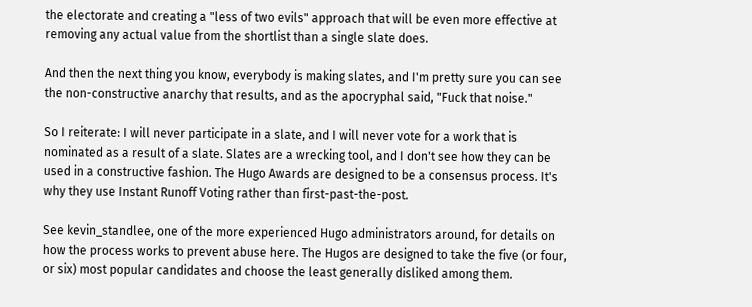the electorate and creating a "less of two evils" approach that will be even more effective at removing any actual value from the shortlist than a single slate does.

And then the next thing you know, everybody is making slates, and I'm pretty sure you can see the non-constructive anarchy that results, and as the apocryphal said, "Fuck that noise."

So I reiterate: I will never participate in a slate, and I will never vote for a work that is nominated as a result of a slate. Slates are a wrecking tool, and I don't see how they can be used in a constructive fashion. The Hugo Awards are designed to be a consensus process. It's why they use Instant Runoff Voting rather than first-past-the-post.

See kevin_standlee, one of the more experienced Hugo administrators around, for details on how the process works to prevent abuse here. The Hugos are designed to take the five (or four, or six) most popular candidates and choose the least generally disliked among them.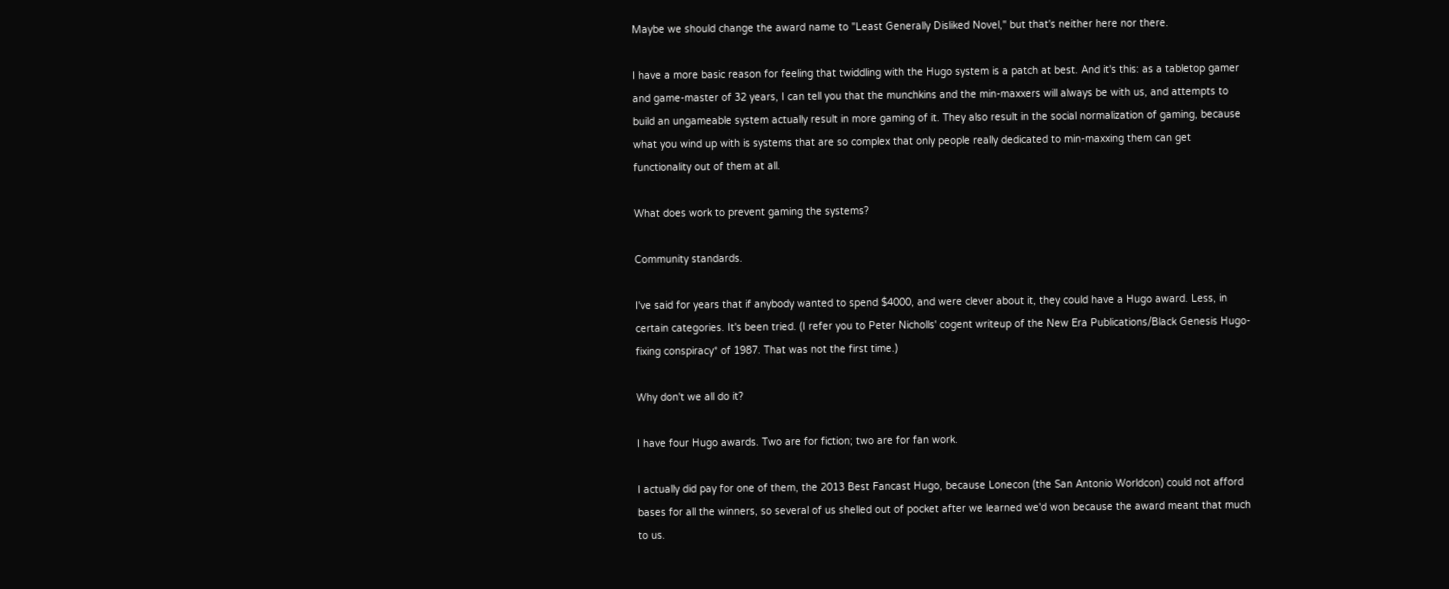Maybe we should change the award name to "Least Generally Disliked Novel," but that's neither here nor there.

I have a more basic reason for feeling that twiddling with the Hugo system is a patch at best. And it's this: as a tabletop gamer and game-master of 32 years, I can tell you that the munchkins and the min-maxxers will always be with us, and attempts to build an ungameable system actually result in more gaming of it. They also result in the social normalization of gaming, because what you wind up with is systems that are so complex that only people really dedicated to min-maxxing them can get functionality out of them at all.

What does work to prevent gaming the systems?

Community standards.

I've said for years that if anybody wanted to spend $4000, and were clever about it, they could have a Hugo award. Less, in certain categories. It's been tried. (I refer you to Peter Nicholls' cogent writeup of the New Era Publications/Black Genesis Hugo-fixing conspiracy* of 1987. That was not the first time.)

Why don't we all do it?

I have four Hugo awards. Two are for fiction; two are for fan work.

I actually did pay for one of them, the 2013 Best Fancast Hugo, because Lonecon (the San Antonio Worldcon) could not afford bases for all the winners, so several of us shelled out of pocket after we learned we'd won because the award meant that much to us.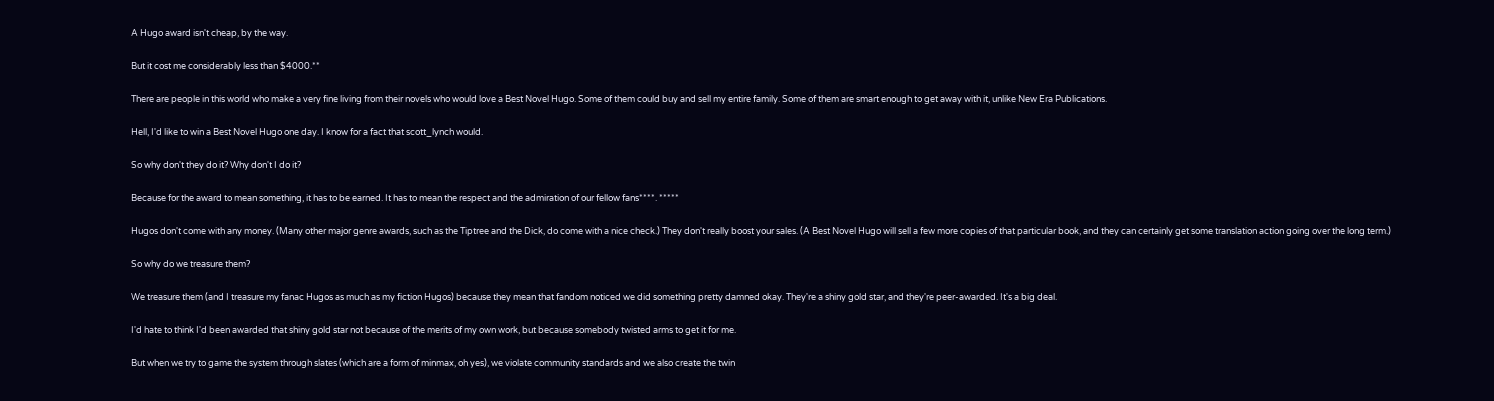A Hugo award isn't cheap, by the way.

But it cost me considerably less than $4000.**

There are people in this world who make a very fine living from their novels who would love a Best Novel Hugo. Some of them could buy and sell my entire family. Some of them are smart enough to get away with it, unlike New Era Publications.

Hell, I'd like to win a Best Novel Hugo one day. I know for a fact that scott_lynch would.

So why don't they do it? Why don't I do it?

Because for the award to mean something, it has to be earned. It has to mean the respect and the admiration of our fellow fans****. *****

Hugos don't come with any money. (Many other major genre awards, such as the Tiptree and the Dick, do come with a nice check.) They don't really boost your sales. (A Best Novel Hugo will sell a few more copies of that particular book, and they can certainly get some translation action going over the long term.)

So why do we treasure them?

We treasure them (and I treasure my fanac Hugos as much as my fiction Hugos) because they mean that fandom noticed we did something pretty damned okay. They're a shiny gold star, and they're peer-awarded. It's a big deal.

I'd hate to think I'd been awarded that shiny gold star not because of the merits of my own work, but because somebody twisted arms to get it for me.

But when we try to game the system through slates (which are a form of minmax, oh yes), we violate community standards and we also create the twin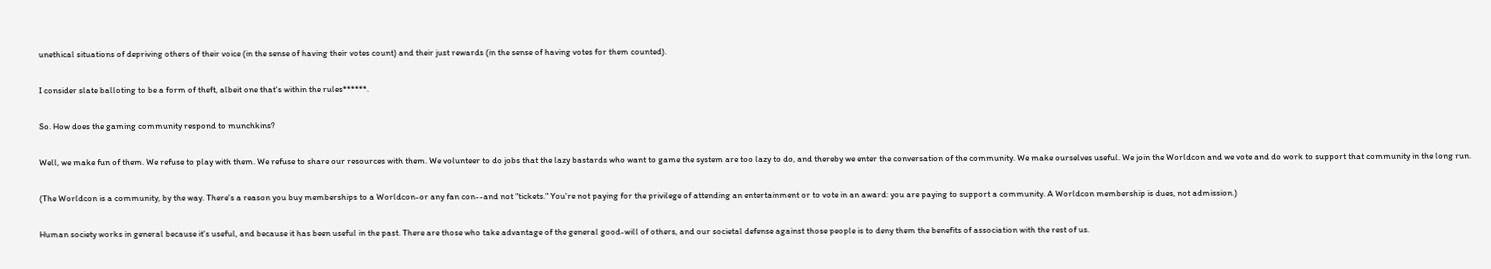unethical situations of depriving others of their voice (in the sense of having their votes count) and their just rewards (in the sense of having votes for them counted).

I consider slate balloting to be a form of theft, albeit one that's within the rules******.

So. How does the gaming community respond to munchkins?

Well, we make fun of them. We refuse to play with them. We refuse to share our resources with them. We volunteer to do jobs that the lazy bastards who want to game the system are too lazy to do, and thereby we enter the conversation of the community. We make ourselves useful. We join the Worldcon and we vote and do work to support that community in the long run.

(The Worldcon is a community, by the way. There's a reason you buy memberships to a Worldcon-or any fan con--and not "tickets." You're not paying for the privilege of attending an entertainment or to vote in an award: you are paying to support a community. A Worldcon membership is dues, not admission.)

Human society works in general because it's useful, and because it has been useful in the past. There are those who take advantage of the general good-will of others, and our societal defense against those people is to deny them the benefits of association with the rest of us.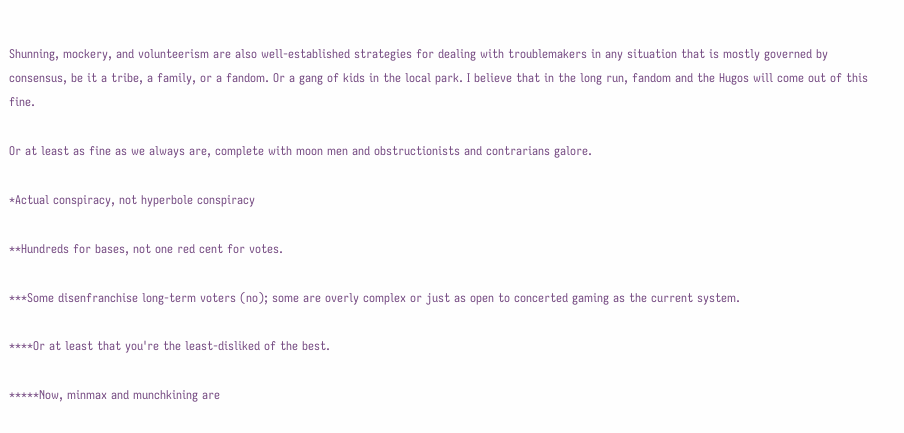Shunning, mockery, and volunteerism are also well-established strategies for dealing with troublemakers in any situation that is mostly governed by consensus, be it a tribe, a family, or a fandom. Or a gang of kids in the local park. I believe that in the long run, fandom and the Hugos will come out of this fine.

Or at least as fine as we always are, complete with moon men and obstructionists and contrarians galore.

*Actual conspiracy, not hyperbole conspiracy

**Hundreds for bases, not one red cent for votes.

***Some disenfranchise long-term voters (no); some are overly complex or just as open to concerted gaming as the current system.

****Or at least that you're the least-disliked of the best.

*****Now, minmax and munchkining are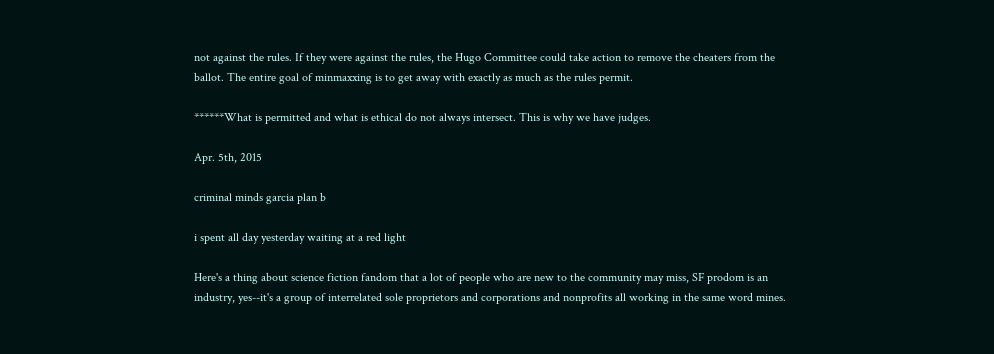not against the rules. If they were against the rules, the Hugo Committee could take action to remove the cheaters from the ballot. The entire goal of minmaxxing is to get away with exactly as much as the rules permit.

******What is permitted and what is ethical do not always intersect. This is why we have judges.

Apr. 5th, 2015

criminal minds garcia plan b

i spent all day yesterday waiting at a red light

Here's a thing about science fiction fandom that a lot of people who are new to the community may miss, SF prodom is an industry, yes--it's a group of interrelated sole proprietors and corporations and nonprofits all working in the same word mines.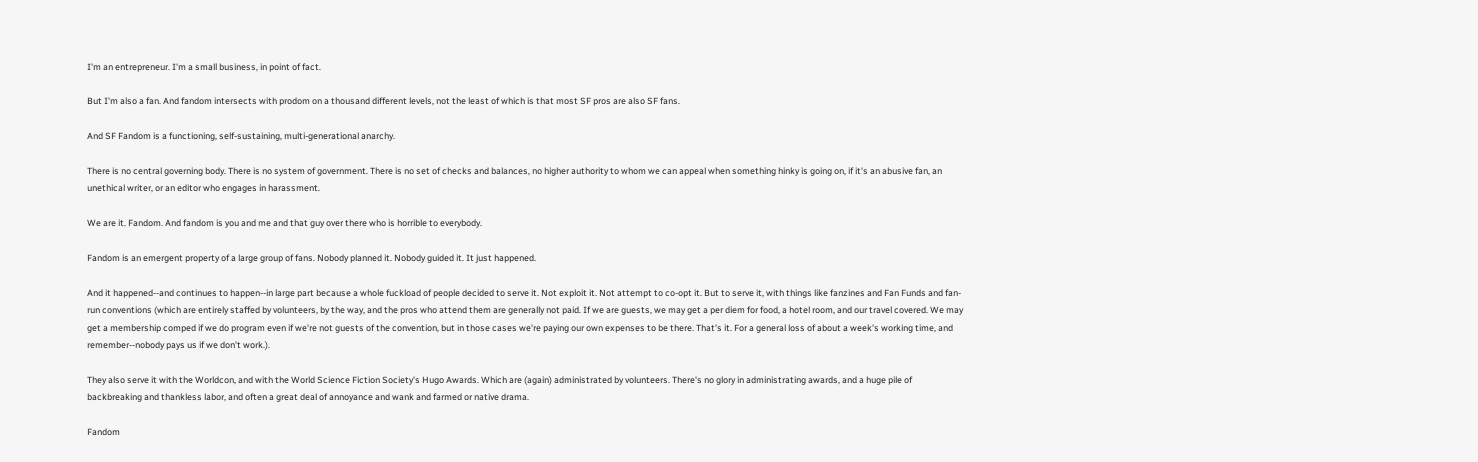I'm an entrepreneur. I'm a small business, in point of fact.

But I'm also a fan. And fandom intersects with prodom on a thousand different levels, not the least of which is that most SF pros are also SF fans.

And SF Fandom is a functioning, self-sustaining, multi-generational anarchy.

There is no central governing body. There is no system of government. There is no set of checks and balances, no higher authority to whom we can appeal when something hinky is going on, if it's an abusive fan, an unethical writer, or an editor who engages in harassment.

We are it. Fandom. And fandom is you and me and that guy over there who is horrible to everybody.

Fandom is an emergent property of a large group of fans. Nobody planned it. Nobody guided it. It just happened.

And it happened--and continues to happen--in large part because a whole fuckload of people decided to serve it. Not exploit it. Not attempt to co-opt it. But to serve it, with things like fanzines and Fan Funds and fan-run conventions (which are entirely staffed by volunteers, by the way, and the pros who attend them are generally not paid. If we are guests, we may get a per diem for food, a hotel room, and our travel covered. We may get a membership comped if we do program even if we're not guests of the convention, but in those cases we're paying our own expenses to be there. That's it. For a general loss of about a week's working time, and remember--nobody pays us if we don't work.).

They also serve it with the Worldcon, and with the World Science Fiction Society's Hugo Awards. Which are (again) administrated by volunteers. There's no glory in administrating awards, and a huge pile of backbreaking and thankless labor, and often a great deal of annoyance and wank and farmed or native drama.

Fandom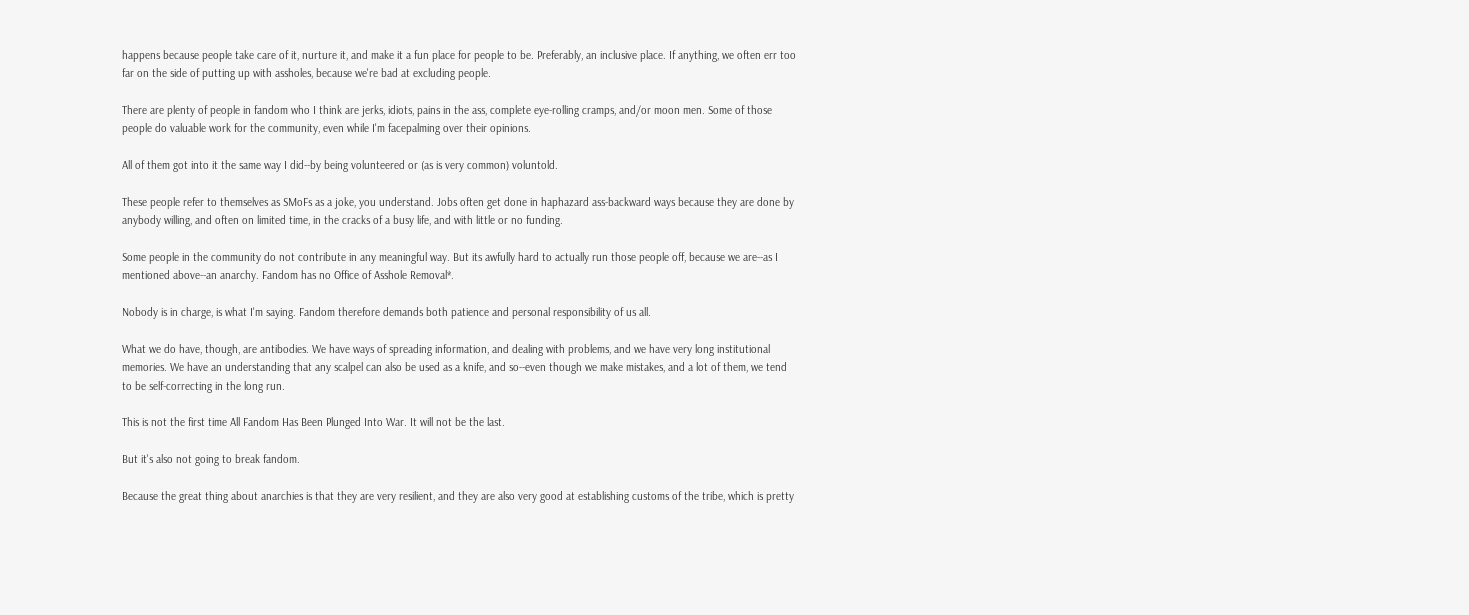happens because people take care of it, nurture it, and make it a fun place for people to be. Preferably, an inclusive place. If anything, we often err too far on the side of putting up with assholes, because we're bad at excluding people.

There are plenty of people in fandom who I think are jerks, idiots, pains in the ass, complete eye-rolling cramps, and/or moon men. Some of those people do valuable work for the community, even while I'm facepalming over their opinions.

All of them got into it the same way I did--by being volunteered or (as is very common) voluntold.

These people refer to themselves as SMoFs as a joke, you understand. Jobs often get done in haphazard ass-backward ways because they are done by anybody willing, and often on limited time, in the cracks of a busy life, and with little or no funding.

Some people in the community do not contribute in any meaningful way. But its awfully hard to actually run those people off, because we are--as I mentioned above--an anarchy. Fandom has no Office of Asshole Removal*.

Nobody is in charge, is what I'm saying. Fandom therefore demands both patience and personal responsibility of us all.

What we do have, though, are antibodies. We have ways of spreading information, and dealing with problems, and we have very long institutional memories. We have an understanding that any scalpel can also be used as a knife, and so--even though we make mistakes, and a lot of them, we tend to be self-correcting in the long run.

This is not the first time All Fandom Has Been Plunged Into War. It will not be the last.

But it's also not going to break fandom.

Because the great thing about anarchies is that they are very resilient, and they are also very good at establishing customs of the tribe, which is pretty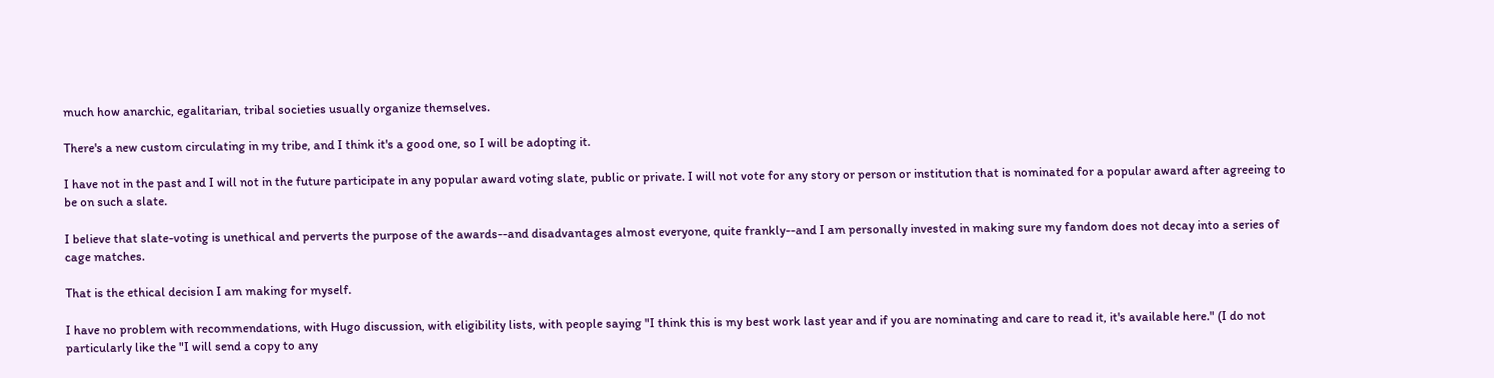much how anarchic, egalitarian, tribal societies usually organize themselves.

There's a new custom circulating in my tribe, and I think it's a good one, so I will be adopting it.

I have not in the past and I will not in the future participate in any popular award voting slate, public or private. I will not vote for any story or person or institution that is nominated for a popular award after agreeing to be on such a slate.

I believe that slate-voting is unethical and perverts the purpose of the awards--and disadvantages almost everyone, quite frankly--and I am personally invested in making sure my fandom does not decay into a series of cage matches.

That is the ethical decision I am making for myself.

I have no problem with recommendations, with Hugo discussion, with eligibility lists, with people saying "I think this is my best work last year and if you are nominating and care to read it, it's available here." (I do not particularly like the "I will send a copy to any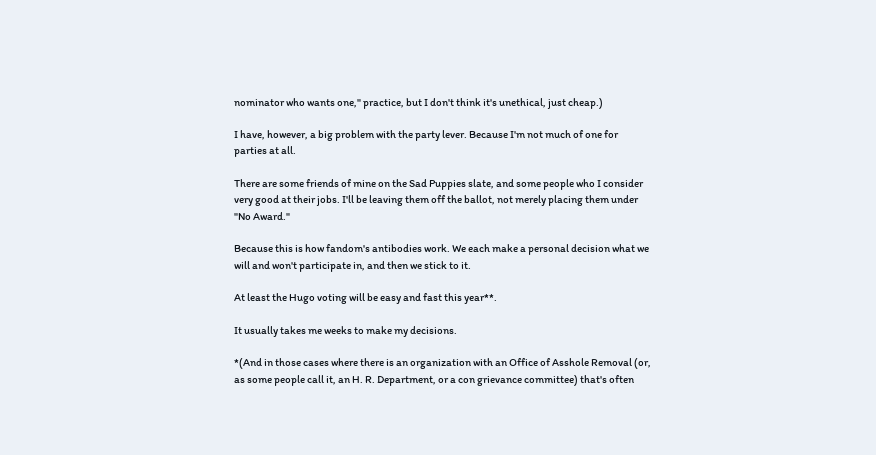nominator who wants one," practice, but I don't think it's unethical, just cheap.)

I have, however, a big problem with the party lever. Because I'm not much of one for parties at all.

There are some friends of mine on the Sad Puppies slate, and some people who I consider very good at their jobs. I'll be leaving them off the ballot, not merely placing them under "No Award."

Because this is how fandom's antibodies work. We each make a personal decision what we will and won't participate in, and then we stick to it.

At least the Hugo voting will be easy and fast this year**.

It usually takes me weeks to make my decisions.

*(And in those cases where there is an organization with an Office of Asshole Removal (or, as some people call it, an H. R. Department, or a con grievance committee) that's often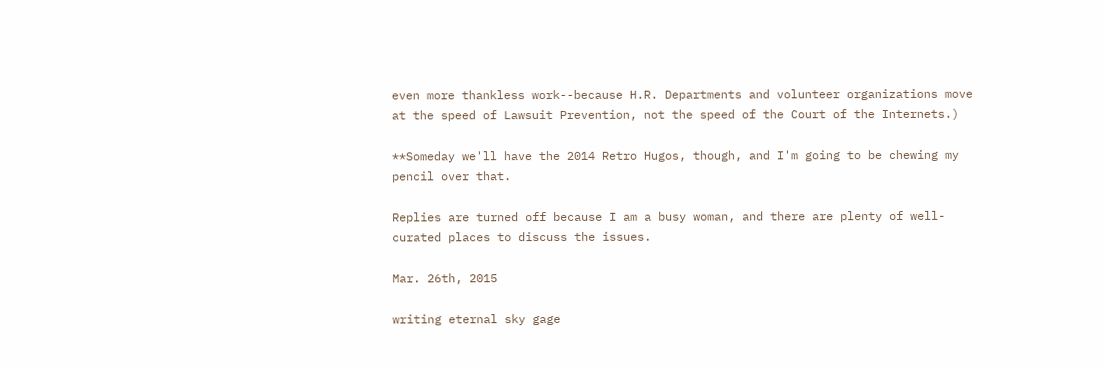even more thankless work--because H.R. Departments and volunteer organizations move at the speed of Lawsuit Prevention, not the speed of the Court of the Internets.)

**Someday we'll have the 2014 Retro Hugos, though, and I'm going to be chewing my pencil over that.

Replies are turned off because I am a busy woman, and there are plenty of well-curated places to discuss the issues.

Mar. 26th, 2015

writing eternal sky gage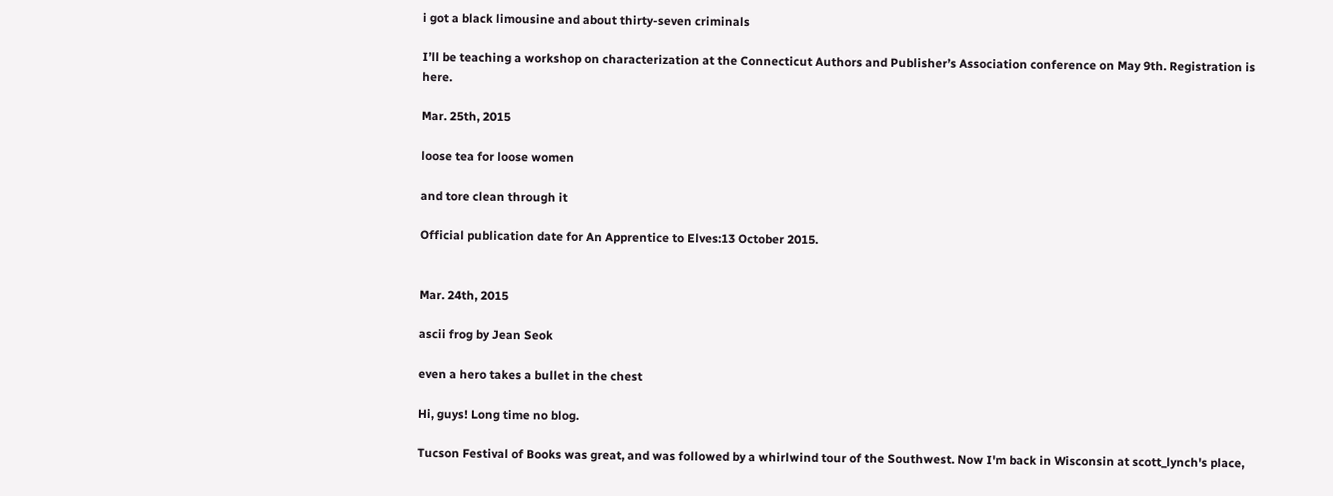i got a black limousine and about thirty-seven criminals

I’ll be teaching a workshop on characterization at the Connecticut Authors and Publisher’s Association conference on May 9th. Registration is here.

Mar. 25th, 2015

loose tea for loose women

and tore clean through it

Official publication date for An Apprentice to Elves:13 October 2015.


Mar. 24th, 2015

ascii frog by Jean Seok

even a hero takes a bullet in the chest

Hi, guys! Long time no blog.

Tucson Festival of Books was great, and was followed by a whirlwind tour of the Southwest. Now I'm back in Wisconsin at scott_lynch's place,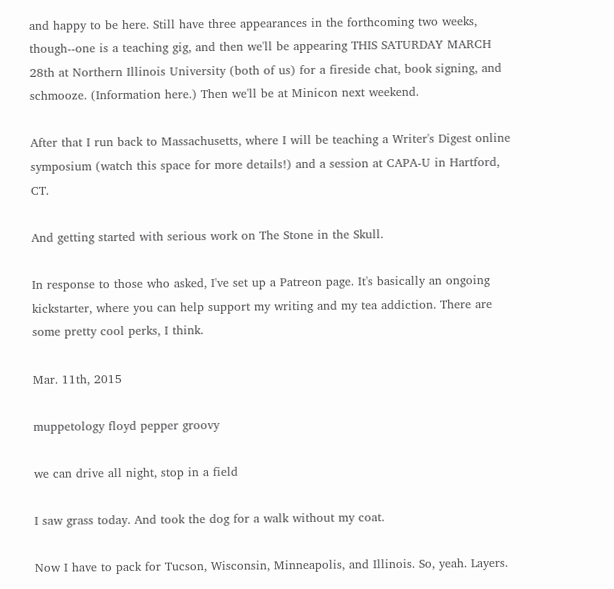and happy to be here. Still have three appearances in the forthcoming two weeks, though--one is a teaching gig, and then we'll be appearing THIS SATURDAY MARCH 28th at Northern Illinois University (both of us) for a fireside chat, book signing, and schmooze. (Information here.) Then we'll be at Minicon next weekend.

After that I run back to Massachusetts, where I will be teaching a Writer's Digest online symposium (watch this space for more details!) and a session at CAPA-U in Hartford, CT.

And getting started with serious work on The Stone in the Skull.

In response to those who asked, I've set up a Patreon page. It's basically an ongoing kickstarter, where you can help support my writing and my tea addiction. There are some pretty cool perks, I think.

Mar. 11th, 2015

muppetology floyd pepper groovy

we can drive all night, stop in a field

I saw grass today. And took the dog for a walk without my coat.

Now I have to pack for Tucson, Wisconsin, Minneapolis, and Illinois. So, yeah. Layers.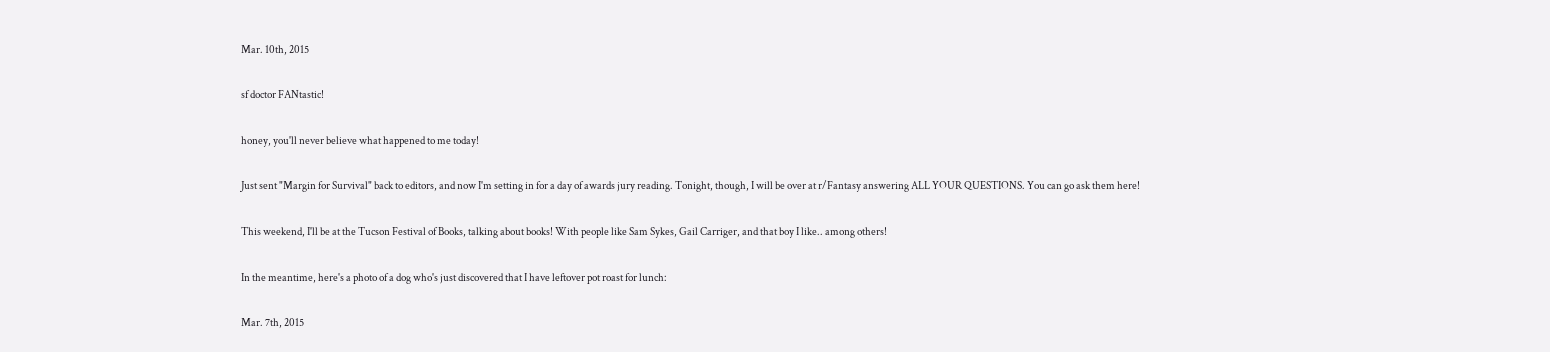Mar. 10th, 2015

sf doctor FANtastic!

honey, you'll never believe what happened to me today!

Just sent "Margin for Survival" back to editors, and now I'm setting in for a day of awards jury reading. Tonight, though, I will be over at r/Fantasy answering ALL YOUR QUESTIONS. You can go ask them here!

This weekend, I'll be at the Tucson Festival of Books, talking about books! With people like Sam Sykes, Gail Carriger, and that boy I like.. among others!

In the meantime, here's a photo of a dog who's just discovered that I have leftover pot roast for lunch:

Mar. 7th, 2015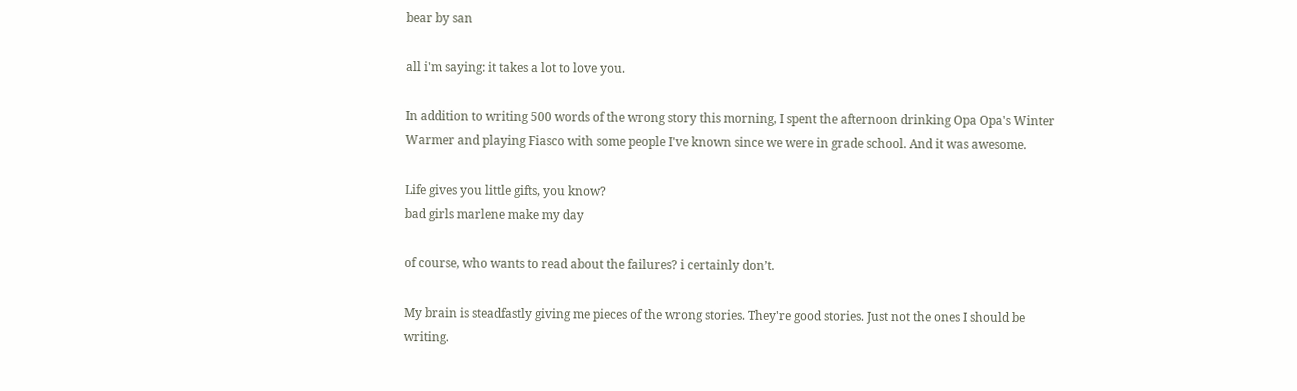bear by san

all i'm saying: it takes a lot to love you.

In addition to writing 500 words of the wrong story this morning, I spent the afternoon drinking Opa Opa's Winter Warmer and playing Fiasco with some people I've known since we were in grade school. And it was awesome.

Life gives you little gifts, you know?
bad girls marlene make my day

of course, who wants to read about the failures? i certainly don’t.

My brain is steadfastly giving me pieces of the wrong stories. They're good stories. Just not the ones I should be writing.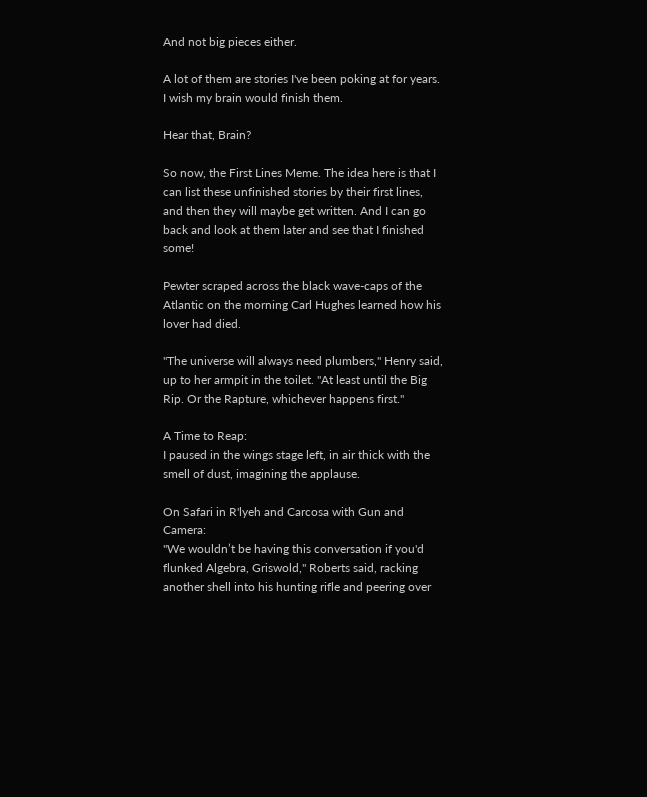And not big pieces either.

A lot of them are stories I've been poking at for years. I wish my brain would finish them.

Hear that, Brain?

So now, the First Lines Meme. The idea here is that I can list these unfinished stories by their first lines, and then they will maybe get written. And I can go back and look at them later and see that I finished some!

Pewter scraped across the black wave-caps of the Atlantic on the morning Carl Hughes learned how his lover had died.

"The universe will always need plumbers," Henry said, up to her armpit in the toilet. "At least until the Big Rip. Or the Rapture, whichever happens first."

A Time to Reap:
I paused in the wings stage left, in air thick with the smell of dust, imagining the applause.

On Safari in R'lyeh and Carcosa with Gun and Camera:
"We wouldn’t be having this conversation if you'd flunked Algebra, Griswold," Roberts said, racking another shell into his hunting rifle and peering over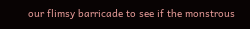our flimsy barricade to see if the monstrous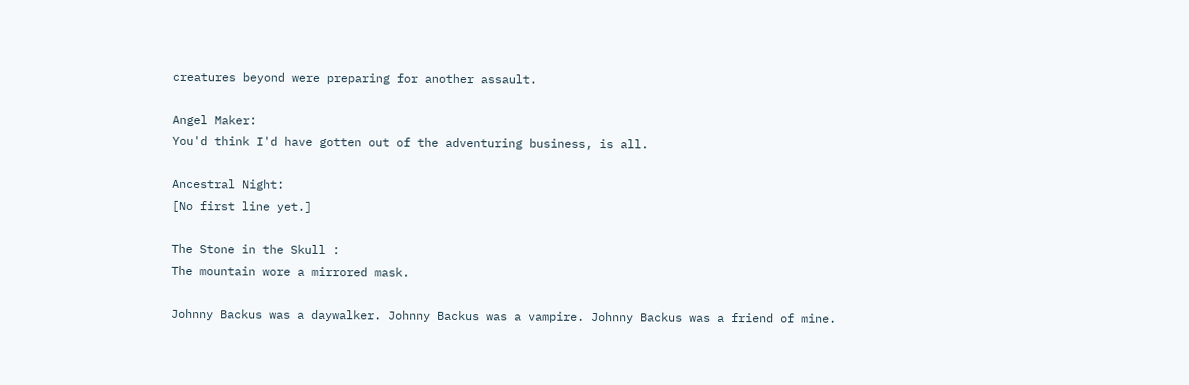creatures beyond were preparing for another assault.

Angel Maker:
You'd think I'd have gotten out of the adventuring business, is all.

Ancestral Night:
[No first line yet.]

The Stone in the Skull :
The mountain wore a mirrored mask.

Johnny Backus was a daywalker. Johnny Backus was a vampire. Johnny Backus was a friend of mine.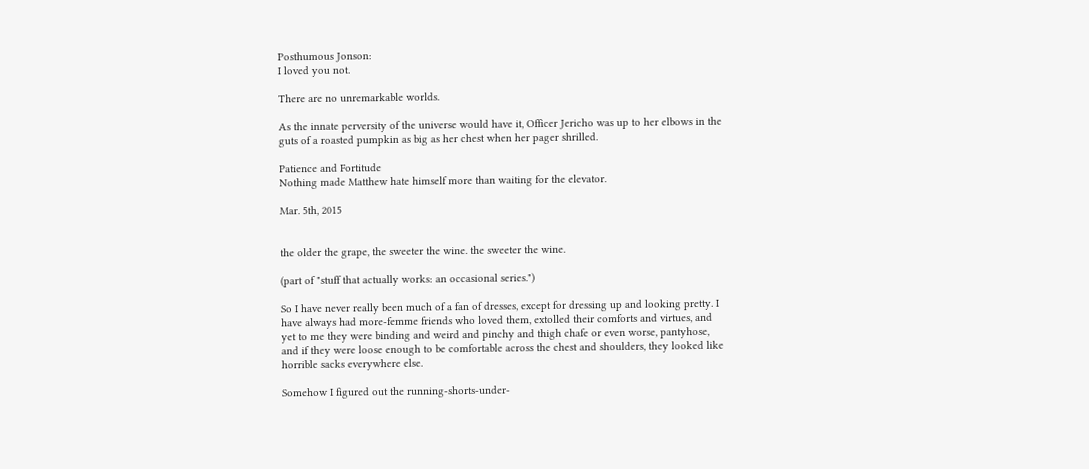Posthumous Jonson:
I loved you not.

There are no unremarkable worlds.

As the innate perversity of the universe would have it, Officer Jericho was up to her elbows in the guts of a roasted pumpkin as big as her chest when her pager shrilled.

Patience and Fortitude
Nothing made Matthew hate himself more than waiting for the elevator.

Mar. 5th, 2015


the older the grape, the sweeter the wine. the sweeter the wine.

(part of "stuff that actually works: an occasional series.")

So I have never really been much of a fan of dresses, except for dressing up and looking pretty. I have always had more-femme friends who loved them, extolled their comforts and virtues, and yet to me they were binding and weird and pinchy and thigh chafe or even worse, pantyhose, and if they were loose enough to be comfortable across the chest and shoulders, they looked like horrible sacks everywhere else.

Somehow I figured out the running-shorts-under-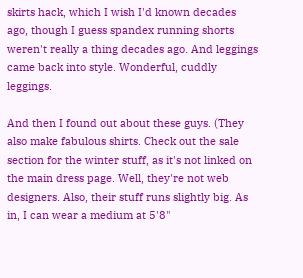skirts hack, which I wish I'd known decades ago, though I guess spandex running shorts weren't really a thing decades ago. And leggings came back into style. Wonderful, cuddly leggings.

And then I found out about these guys. (They also make fabulous shirts. Check out the sale section for the winter stuff, as it's not linked on the main dress page. Well, they're not web designers. Also, their stuff runs slightly big. As in, I can wear a medium at 5'8"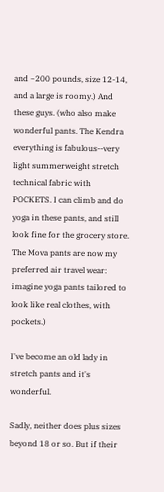and ~200 pounds, size 12-14, and a large is roomy.) And these guys. (who also make wonderful pants. The Kendra everything is fabulous--very light summerweight stretch technical fabric with POCKETS. I can climb and do yoga in these pants, and still look fine for the grocery store. The Mova pants are now my preferred air travel wear: imagine yoga pants tailored to look like real clothes, with pockets.)

I've become an old lady in stretch pants and it's wonderful.

Sadly, neither does plus sizes beyond 18 or so. But if their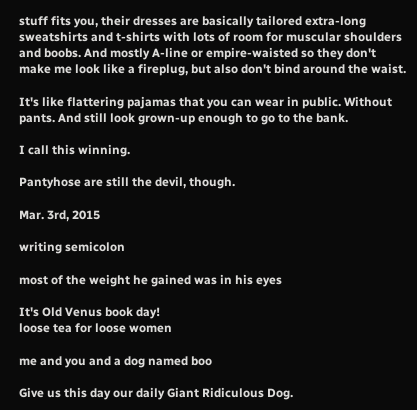stuff fits you, their dresses are basically tailored extra-long sweatshirts and t-shirts with lots of room for muscular shoulders and boobs. And mostly A-line or empire-waisted so they don't make me look like a fireplug, but also don't bind around the waist.

It's like flattering pajamas that you can wear in public. Without pants. And still look grown-up enough to go to the bank.

I call this winning.

Pantyhose are still the devil, though.

Mar. 3rd, 2015

writing semicolon

most of the weight he gained was in his eyes

It's Old Venus book day!
loose tea for loose women

me and you and a dog named boo

Give us this day our daily Giant Ridiculous Dog.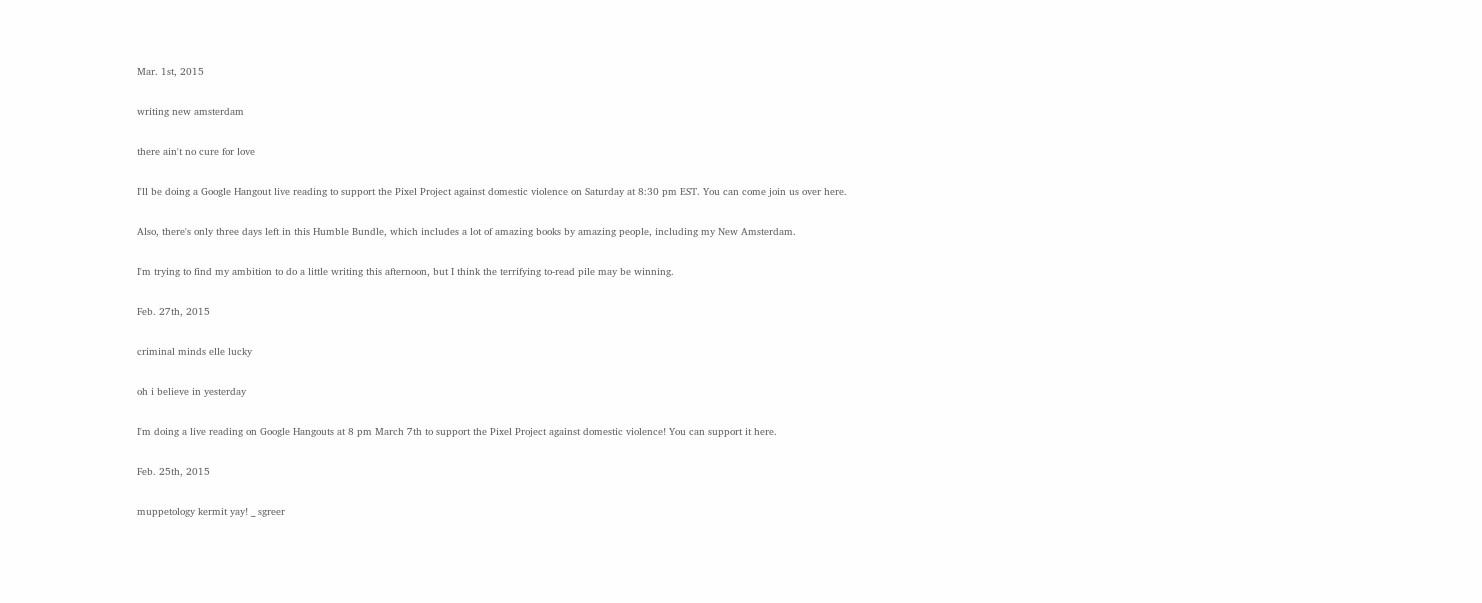Mar. 1st, 2015

writing new amsterdam

there ain't no cure for love

I'll be doing a Google Hangout live reading to support the Pixel Project against domestic violence on Saturday at 8:30 pm EST. You can come join us over here.

Also, there's only three days left in this Humble Bundle, which includes a lot of amazing books by amazing people, including my New Amsterdam.

I'm trying to find my ambition to do a little writing this afternoon, but I think the terrifying to-read pile may be winning.

Feb. 27th, 2015

criminal minds elle lucky

oh i believe in yesterday

I'm doing a live reading on Google Hangouts at 8 pm March 7th to support the Pixel Project against domestic violence! You can support it here.

Feb. 25th, 2015

muppetology kermit yay! _ sgreer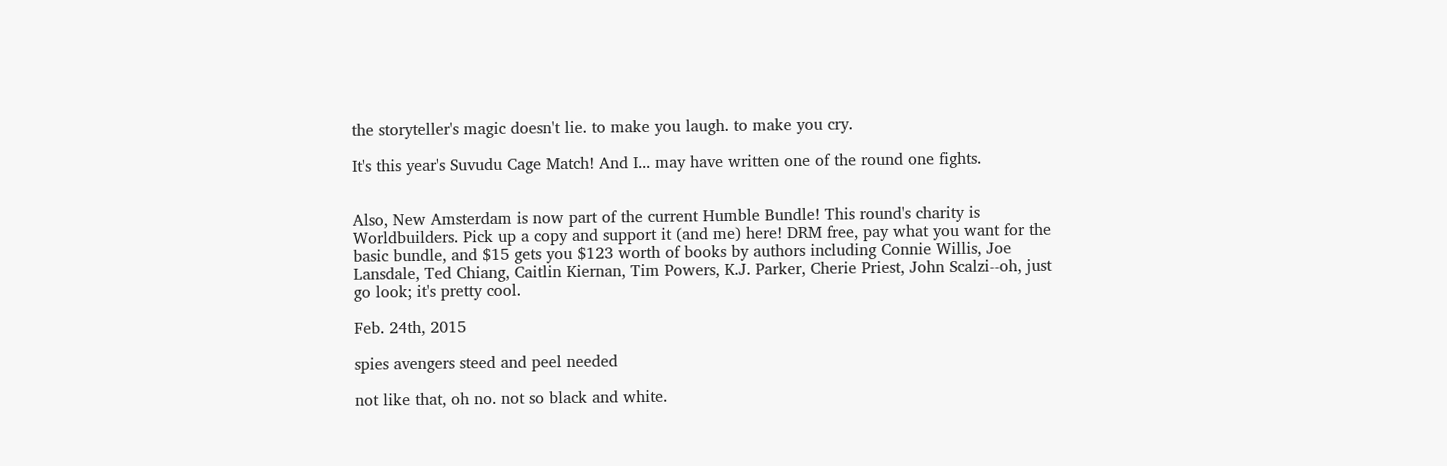the storyteller's magic doesn't lie. to make you laugh. to make you cry.

It's this year's Suvudu Cage Match! And I... may have written one of the round one fights.


Also, New Amsterdam is now part of the current Humble Bundle! This round's charity is Worldbuilders. Pick up a copy and support it (and me) here! DRM free, pay what you want for the basic bundle, and $15 gets you $123 worth of books by authors including Connie Willis, Joe Lansdale, Ted Chiang, Caitlin Kiernan, Tim Powers, K.J. Parker, Cherie Priest, John Scalzi--oh, just go look; it's pretty cool.

Feb. 24th, 2015

spies avengers steed and peel needed

not like that, oh no. not so black and white.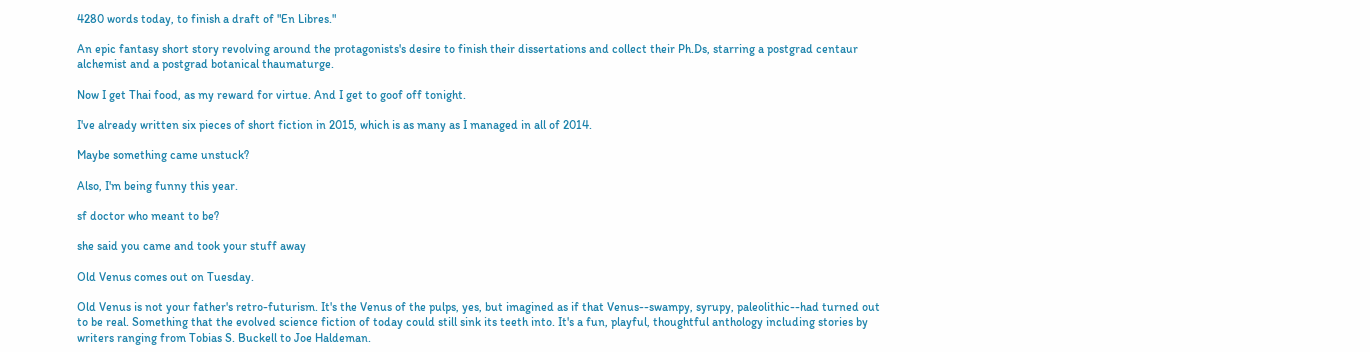4280 words today, to finish a draft of "En Libres."

An epic fantasy short story revolving around the protagonists's desire to finish their dissertations and collect their Ph.Ds, starring a postgrad centaur alchemist and a postgrad botanical thaumaturge.

Now I get Thai food, as my reward for virtue. And I get to goof off tonight.

I've already written six pieces of short fiction in 2015, which is as many as I managed in all of 2014.

Maybe something came unstuck?

Also, I'm being funny this year.

sf doctor who meant to be?

she said you came and took your stuff away

Old Venus comes out on Tuesday.

Old Venus is not your father's retro-futurism. It's the Venus of the pulps, yes, but imagined as if that Venus--swampy, syrupy, paleolithic--had turned out to be real. Something that the evolved science fiction of today could still sink its teeth into. It's a fun, playful, thoughtful anthology including stories by writers ranging from Tobias S. Buckell to Joe Haldeman.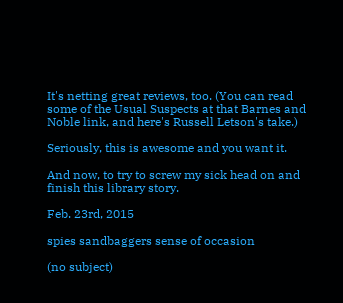It's netting great reviews, too. (You can read some of the Usual Suspects at that Barnes and Noble link, and here's Russell Letson's take.)

Seriously, this is awesome and you want it.

And now, to try to screw my sick head on and finish this library story.

Feb. 23rd, 2015

spies sandbaggers sense of occasion

(no subject)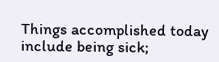Things accomplished today include being sick;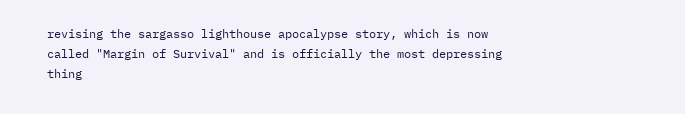revising the sargasso lighthouse apocalypse story, which is now called "Margin of Survival" and is officially the most depressing thing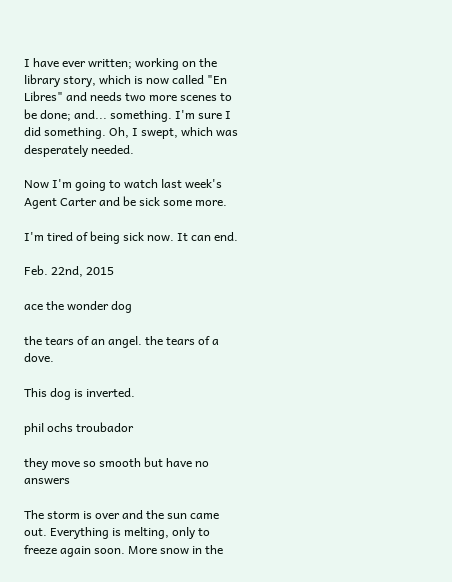I have ever written; working on the library story, which is now called "En Libres" and needs two more scenes to be done; and... something. I'm sure I did something. Oh, I swept, which was desperately needed.

Now I'm going to watch last week's Agent Carter and be sick some more.

I'm tired of being sick now. It can end.

Feb. 22nd, 2015

ace the wonder dog

the tears of an angel. the tears of a dove.

This dog is inverted.

phil ochs troubador

they move so smooth but have no answers

The storm is over and the sun came out. Everything is melting, only to freeze again soon. More snow in the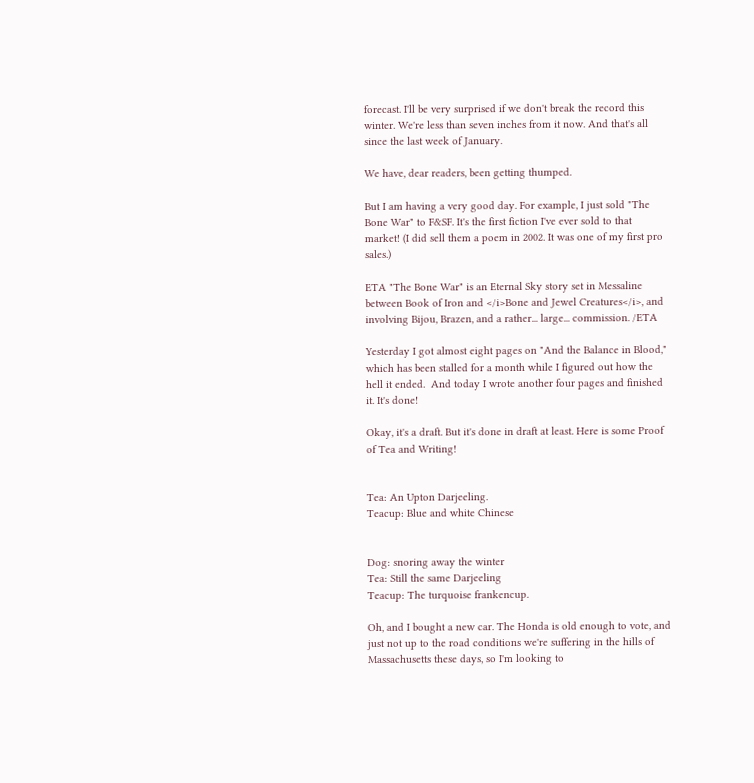forecast. I'll be very surprised if we don't break the record this winter. We're less than seven inches from it now. And that's all since the last week of January.

We have, dear readers, been getting thumped.

But I am having a very good day. For example, I just sold "The Bone War" to F&SF. It's the first fiction I've ever sold to that market! (I did sell them a poem in 2002. It was one of my first pro sales.)

ETA "The Bone War" is an Eternal Sky story set in Messaline between Book of Iron and </i>Bone and Jewel Creatures</i>, and involving Bijou, Brazen, and a rather... large... commission. /ETA

Yesterday I got almost eight pages on "And the Balance in Blood," which has been stalled for a month while I figured out how the hell it ended.  And today I wrote another four pages and finished it. It's done!

Okay, it's a draft. But it's done in draft at least. Here is some Proof of Tea and Writing!


Tea: An Upton Darjeeling.
Teacup: Blue and white Chinese


Dog: snoring away the winter
Tea: Still the same Darjeeling
Teacup: The turquoise frankencup.

Oh, and I bought a new car. The Honda is old enough to vote, and just not up to the road conditions we're suffering in the hills of Massachusetts these days, so I'm looking to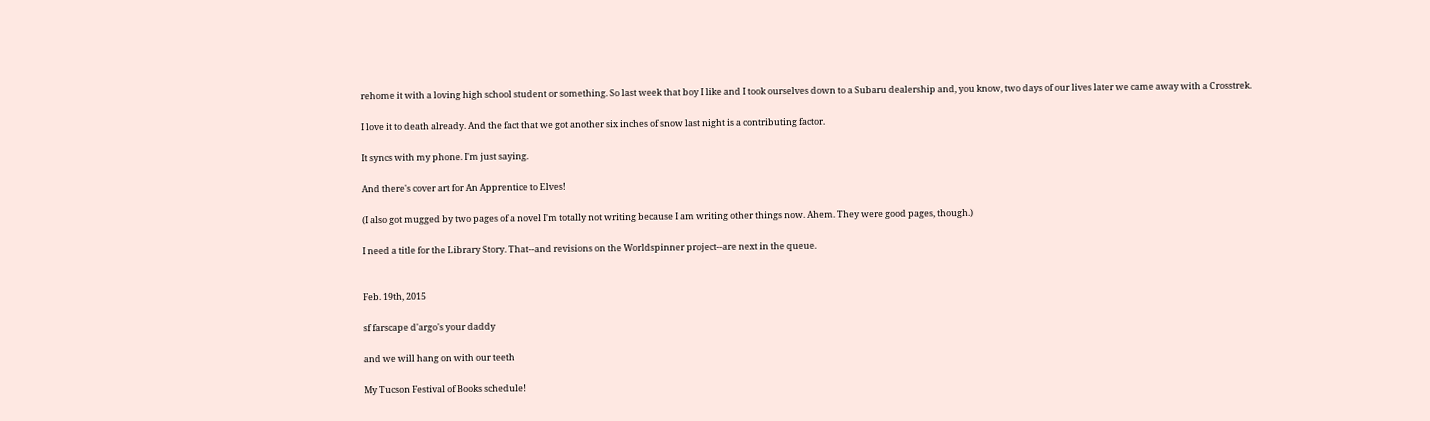rehome it with a loving high school student or something. So last week that boy I like and I took ourselves down to a Subaru dealership and, you know, two days of our lives later we came away with a Crosstrek.

I love it to death already. And the fact that we got another six inches of snow last night is a contributing factor.

It syncs with my phone. I'm just saying.

And there's cover art for An Apprentice to Elves!

(I also got mugged by two pages of a novel I'm totally not writing because I am writing other things now. Ahem. They were good pages, though.)

I need a title for the Library Story. That--and revisions on the Worldspinner project--are next in the queue.


Feb. 19th, 2015

sf farscape d'argo's your daddy

and we will hang on with our teeth

My Tucson Festival of Books schedule!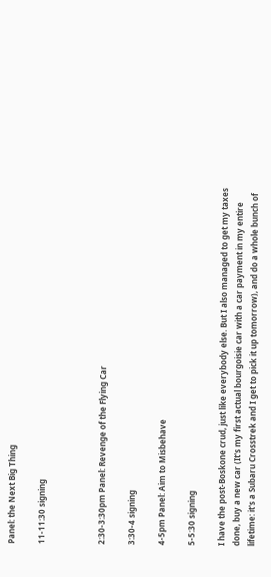Panel: the Next Big Thing

11-11:30 signing



2:30-3:30pm Panel: Revenge of the Flying Car

3:30-4 signing

4-5pm Panel: Aim to Misbehave

5-5:30 signing

I have the post-Boskone crud, just like everybody else. But I also managed to get my taxes done, buy a new car (It's my first actual bourgoisie car with a car payment in my entire lifetime: it's a Subaru Crosstrek and I get to pick it up tomorrow), and do a whole bunch of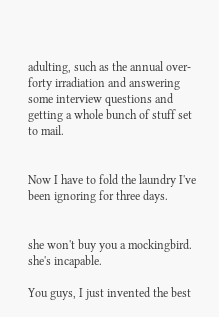adulting, such as the annual over-forty irradiation and answering some interview questions and getting a whole bunch of stuff set to mail.


Now I have to fold the laundry I've been ignoring for three days.


she won't buy you a mockingbird. she's incapable.

You guys, I just invented the best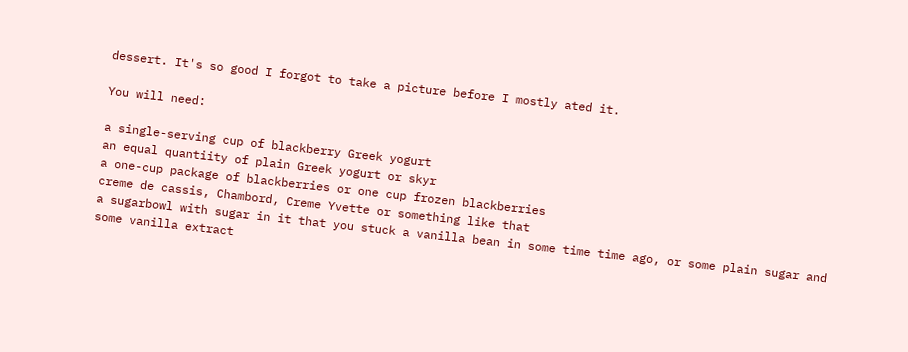dessert. It's so good I forgot to take a picture before I mostly ated it.

You will need:

a single-serving cup of blackberry Greek yogurt
an equal quantiity of plain Greek yogurt or skyr
a one-cup package of blackberries or one cup frozen blackberries
creme de cassis, Chambord, Creme Yvette or something like that
a sugarbowl with sugar in it that you stuck a vanilla bean in some time time ago, or some plain sugar and some vanilla extract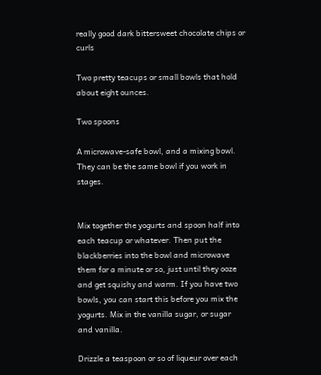really good dark bittersweet chocolate chips or curls

Two pretty teacups or small bowls that hold about eight ounces.

Two spoons

A microwave-safe bowl, and a mixing bowl. They can be the same bowl if you work in stages.


Mix together the yogurts and spoon half into each teacup or whatever. Then put the blackberries into the bowl and microwave them for a minute or so, just until they ooze and get squishy and warm. If you have two bowls, you can start this before you mix the yogurts. Mix in the vanilla sugar, or sugar and vanilla.

Drizzle a teaspoon or so of liqueur over each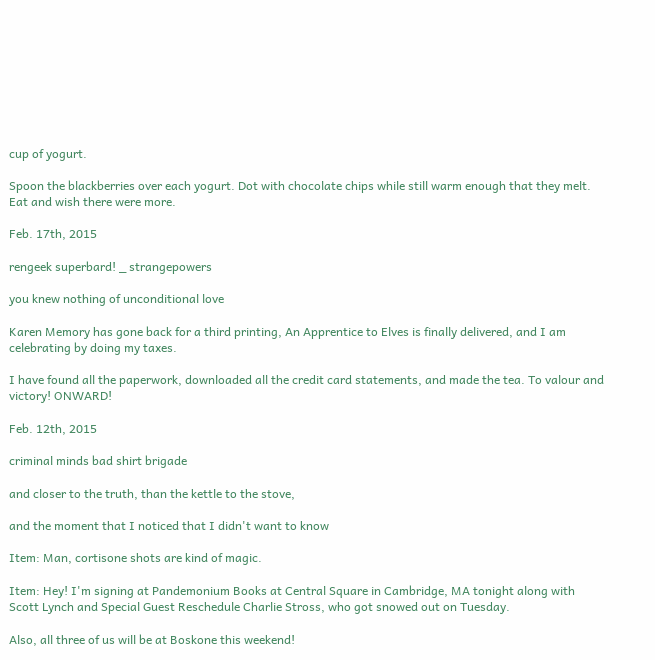cup of yogurt.

Spoon the blackberries over each yogurt. Dot with chocolate chips while still warm enough that they melt. Eat and wish there were more.

Feb. 17th, 2015

rengeek superbard! _ strangepowers

you knew nothing of unconditional love

Karen Memory has gone back for a third printing, An Apprentice to Elves is finally delivered, and I am celebrating by doing my taxes.

I have found all the paperwork, downloaded all the credit card statements, and made the tea. To valour and victory! ONWARD!

Feb. 12th, 2015

criminal minds bad shirt brigade

and closer to the truth, than the kettle to the stove,

and the moment that I noticed that I didn't want to know

Item: Man, cortisone shots are kind of magic.

Item: Hey! I'm signing at Pandemonium Books at Central Square in Cambridge, MA tonight along with Scott Lynch and Special Guest Reschedule Charlie Stross, who got snowed out on Tuesday.

Also, all three of us will be at Boskone this weekend!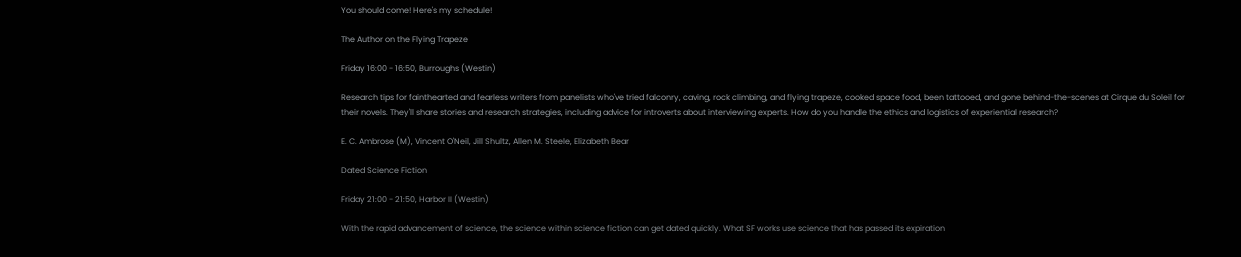You should come! Here's my schedule!

The Author on the Flying Trapeze

Friday 16:00 - 16:50, Burroughs (Westin)

Research tips for fainthearted and fearless writers from panelists who've tried falconry, caving, rock climbing, and flying trapeze, cooked space food, been tattooed, and gone behind-the-scenes at Cirque du Soleil for their novels. They'll share stories and research strategies, including advice for introverts about interviewing experts. How do you handle the ethics and logistics of experiential research?

E. C. Ambrose (M), Vincent O'Neil, Jill Shultz, Allen M. Steele, Elizabeth Bear

Dated Science Fiction

Friday 21:00 - 21:50, Harbor II (Westin)

With the rapid advancement of science, the science within science fiction can get dated quickly. What SF works use science that has passed its expiration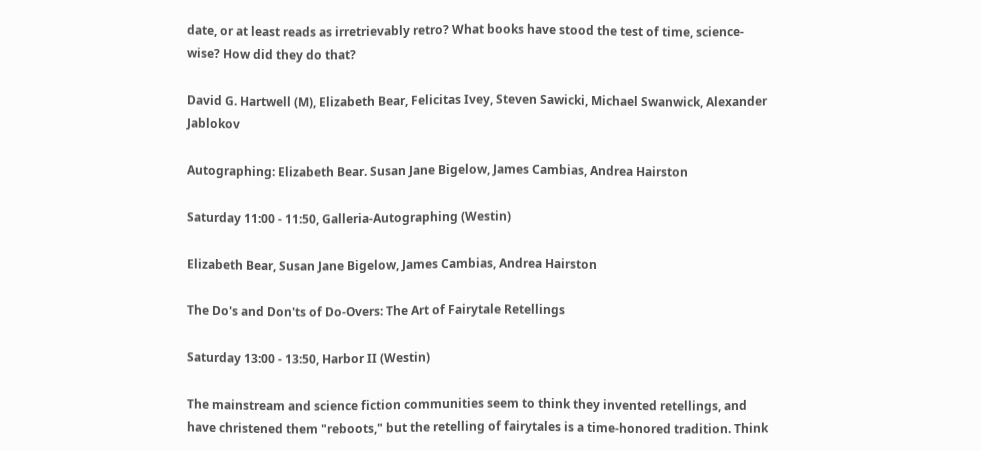date, or at least reads as irretrievably retro? What books have stood the test of time, science-wise? How did they do that?

David G. Hartwell (M), Elizabeth Bear, Felicitas Ivey, Steven Sawicki, Michael Swanwick, Alexander Jablokov

Autographing: Elizabeth Bear. Susan Jane Bigelow, James Cambias, Andrea Hairston

Saturday 11:00 - 11:50, Galleria-Autographing (Westin)

Elizabeth Bear, Susan Jane Bigelow, James Cambias, Andrea Hairston

The Do's and Don'ts of Do-Overs: The Art of Fairytale Retellings

Saturday 13:00 - 13:50, Harbor II (Westin)

The mainstream and science fiction communities seem to think they invented retellings, and have christened them "reboots," but the retelling of fairytales is a time-honored tradition. Think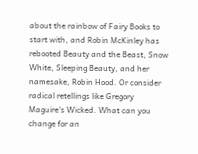about the rainbow of Fairy Books to start with, and Robin McKinley has rebooted Beauty and the Beast, Snow White, Sleeping Beauty, and her namesake, Robin Hood. Or consider radical retellings like Gregory Maguire's Wicked. What can you change for an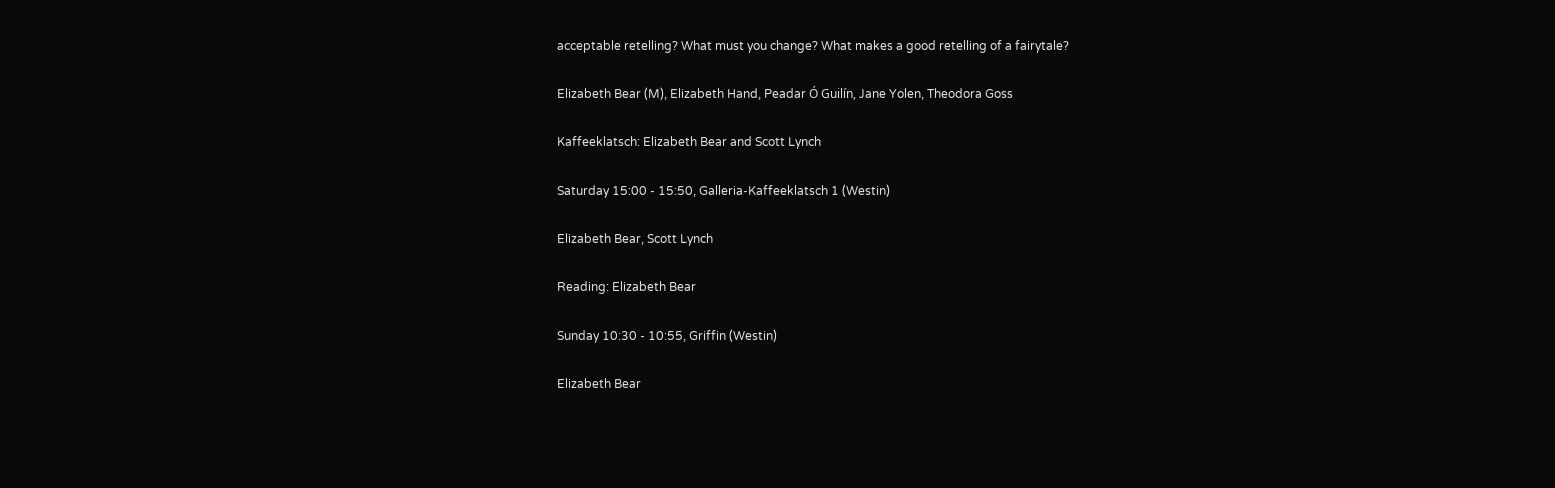acceptable retelling? What must you change? What makes a good retelling of a fairytale?

Elizabeth Bear (M), Elizabeth Hand, Peadar Ó Guilín, Jane Yolen, Theodora Goss

Kaffeeklatsch: Elizabeth Bear and Scott Lynch

Saturday 15:00 - 15:50, Galleria-Kaffeeklatsch 1 (Westin)

Elizabeth Bear, Scott Lynch

Reading: Elizabeth Bear

Sunday 10:30 - 10:55, Griffin (Westin)

Elizabeth Bear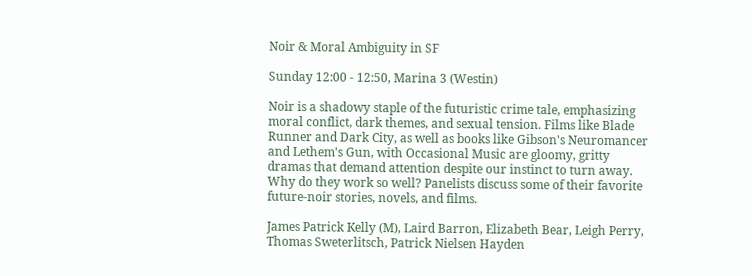Noir & Moral Ambiguity in SF

Sunday 12:00 - 12:50, Marina 3 (Westin)

Noir is a shadowy staple of the futuristic crime tale, emphasizing moral conflict, dark themes, and sexual tension. Films like Blade Runner and Dark City, as well as books like Gibson's Neuromancer and Lethem's Gun, with Occasional Music are gloomy, gritty dramas that demand attention despite our instinct to turn away. Why do they work so well? Panelists discuss some of their favorite future-noir stories, novels, and films.

James Patrick Kelly (M), Laird Barron, Elizabeth Bear, Leigh Perry, Thomas Sweterlitsch, Patrick Nielsen Hayden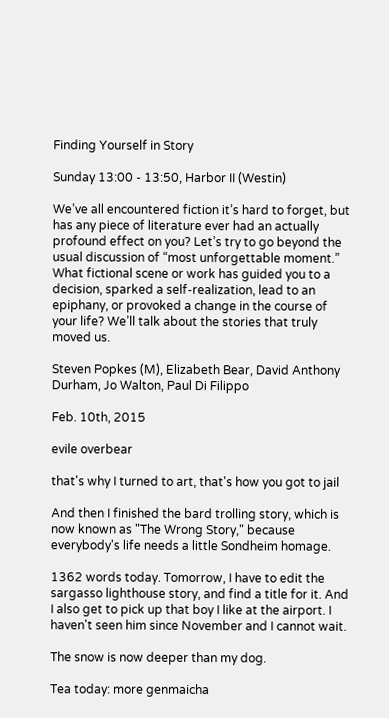Finding Yourself in Story

Sunday 13:00 - 13:50, Harbor II (Westin)

We’ve all encountered fiction it’s hard to forget, but has any piece of literature ever had an actually profound effect on you? Let’s try to go beyond the usual discussion of “most unforgettable moment.” What fictional scene or work has guided you to a decision, sparked a self-realization, lead to an epiphany, or provoked a change in the course of your life? We’ll talk about the stories that truly moved us.

Steven Popkes (M), Elizabeth Bear, David Anthony Durham, Jo Walton, Paul Di Filippo

Feb. 10th, 2015

evile overbear

that's why I turned to art, that's how you got to jail

And then I finished the bard trolling story, which is now known as "The Wrong Story," because everybody's life needs a little Sondheim homage.

1362 words today. Tomorrow, I have to edit the sargasso lighthouse story, and find a title for it. And I also get to pick up that boy I like at the airport. I haven't seen him since November and I cannot wait.

The snow is now deeper than my dog.

Tea today: more genmaicha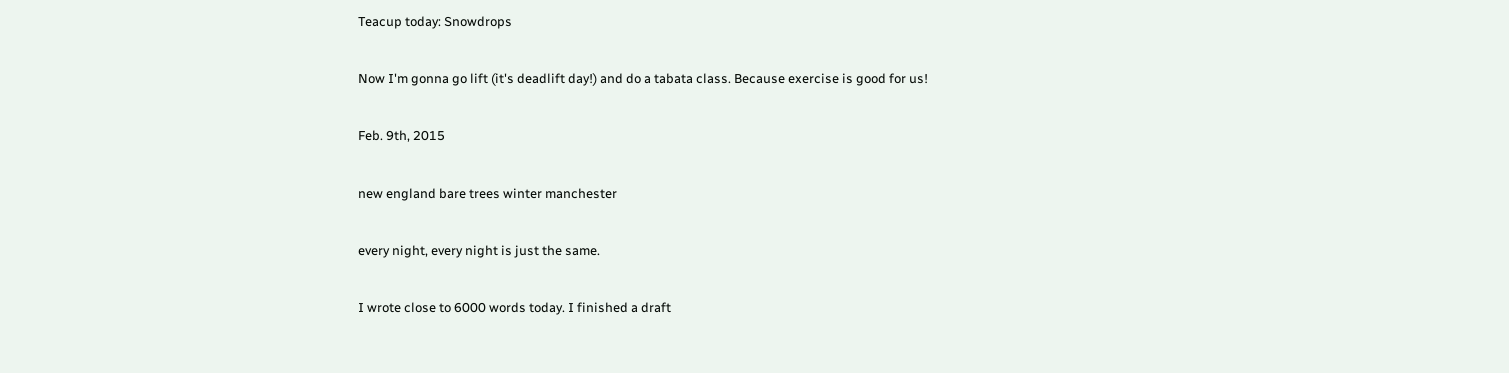Teacup today: Snowdrops

Now I'm gonna go lift (it's deadlift day!) and do a tabata class. Because exercise is good for us!

Feb. 9th, 2015

new england bare trees winter manchester

every night, every night is just the same.

I wrote close to 6000 words today. I finished a draft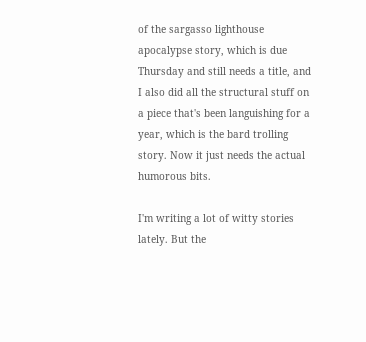of the sargasso lighthouse apocalypse story, which is due Thursday and still needs a title, and I also did all the structural stuff on a piece that's been languishing for a year, which is the bard trolling story. Now it just needs the actual humorous bits.

I'm writing a lot of witty stories lately. But the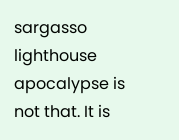sargasso lighthouse apocalypse is not that. It is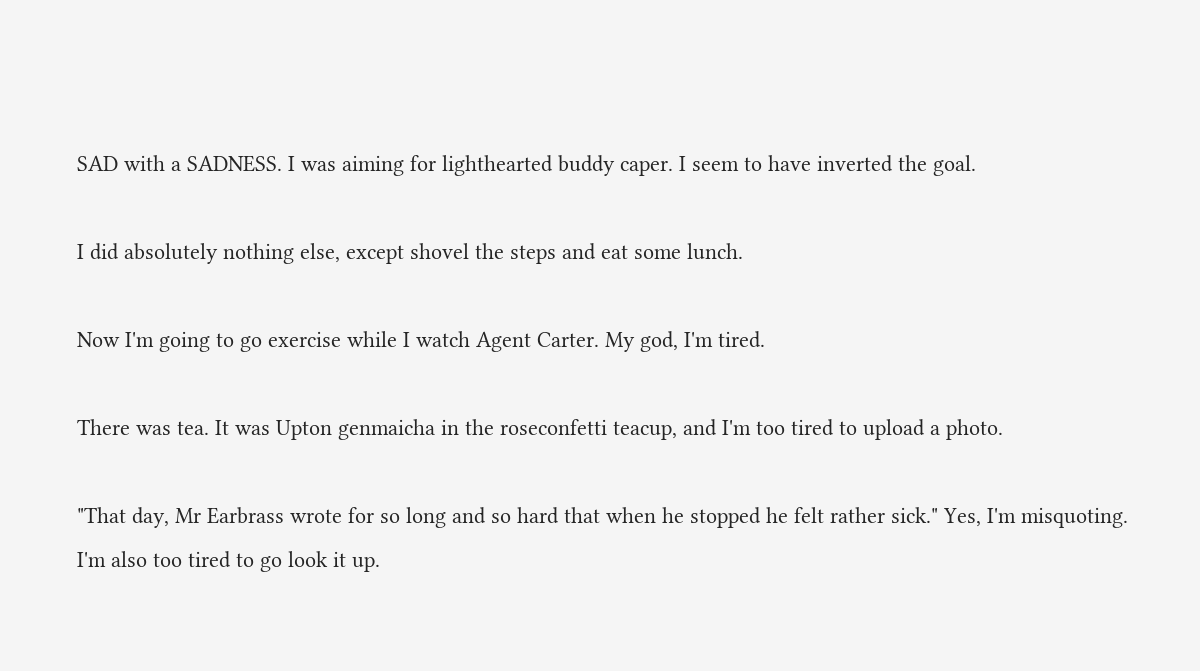SAD with a SADNESS. I was aiming for lighthearted buddy caper. I seem to have inverted the goal.

I did absolutely nothing else, except shovel the steps and eat some lunch.

Now I'm going to go exercise while I watch Agent Carter. My god, I'm tired.

There was tea. It was Upton genmaicha in the roseconfetti teacup, and I'm too tired to upload a photo.

"That day, Mr Earbrass wrote for so long and so hard that when he stopped he felt rather sick." Yes, I'm misquoting. I'm also too tired to go look it up.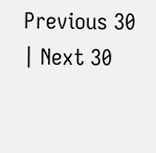Previous 30 | Next 30